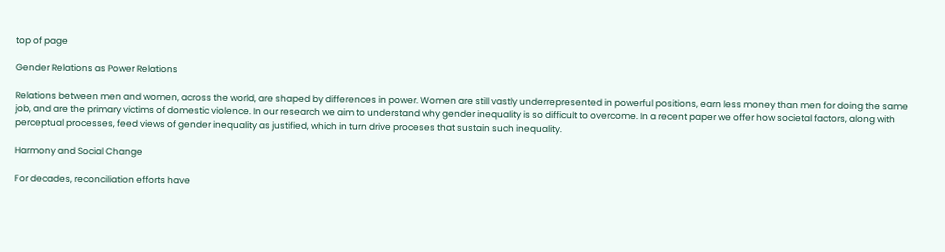top of page

Gender Relations as Power Relations

Relations between men and women, across the world, are shaped by differences in power. Women are still vastly underrepresented in powerful positions, earn less money than men for doing the same job, and are the primary victims of domestic violence. In our research we aim to understand why gender inequality is so difficult to overcome. In a recent paper we offer how societal factors, along with perceptual processes, feed views of gender inequality as justified, which in turn drive proceses that sustain such inequality.

Harmony and Social Change

For decades, reconciliation efforts have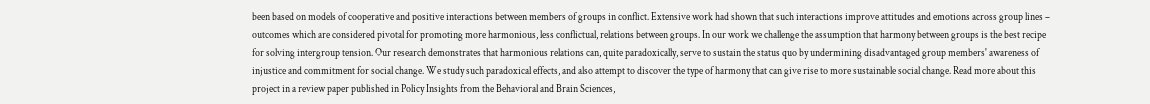been based on models of cooperative and positive interactions between members of groups in conflict. Extensive work had shown that such interactions improve attitudes and emotions across group lines – outcomes which are considered pivotal for promoting more harmonious, less conflictual, relations between groups. In our work we challenge the assumption that harmony between groups is the best recipe for solving intergroup tension. Our research demonstrates that harmonious relations can, quite paradoxically, serve to sustain the status quo by undermining disadvantaged group members' awareness of injustice and commitment for social change. We study such paradoxical effects, and also attempt to discover the type of harmony that can give rise to more sustainable social change. Read more about this project in a review paper published in Policy Insights from the Behavioral and Brain Sciences,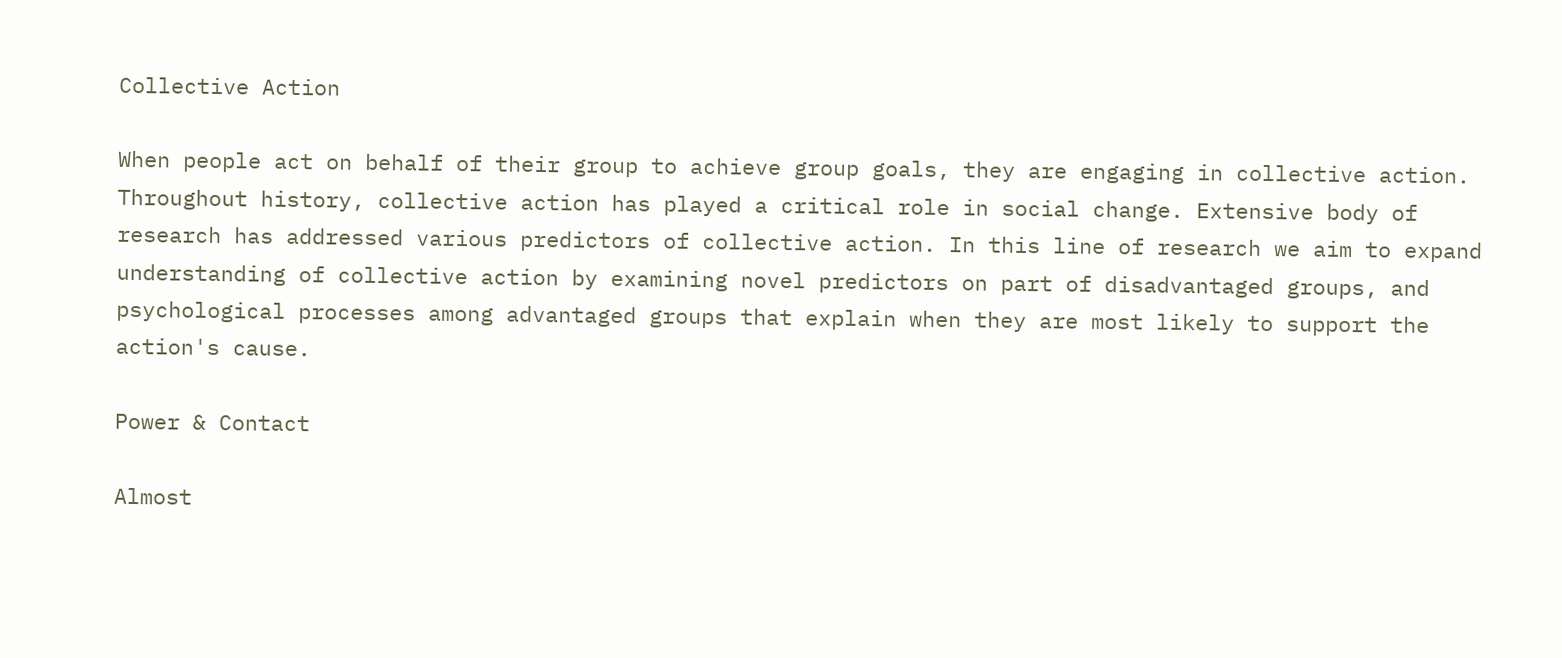Collective Action

When people act on behalf of their group to achieve group goals, they are engaging in collective action.  Throughout history, collective action has played a critical role in social change. Extensive body of research has addressed various predictors of collective action. In this line of research we aim to expand understanding of collective action by examining novel predictors on part of disadvantaged groups, and psychological processes among advantaged groups that explain when they are most likely to support the action's cause.

Power & Contact

Almost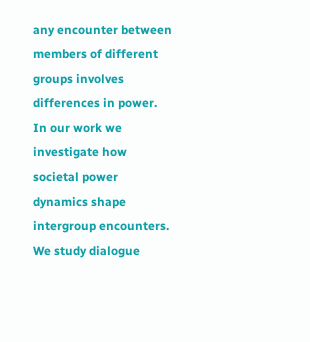any encounter between members of different groups involves differences in power. In our work we investigate how societal power dynamics shape intergroup encounters. We study dialogue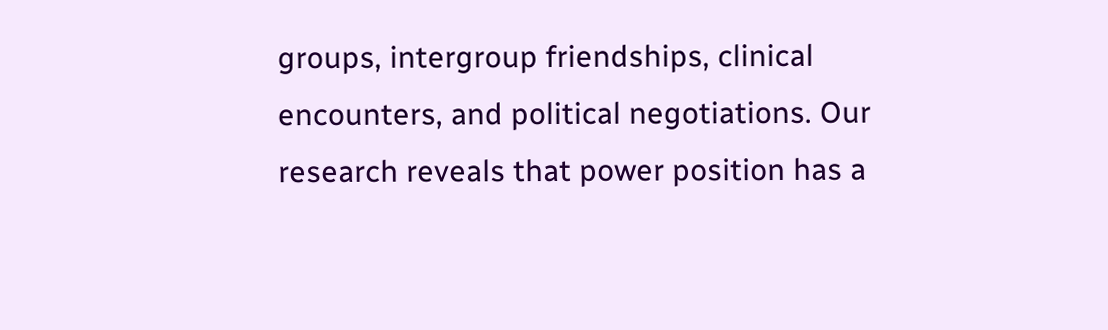groups, intergroup friendships, clinical encounters, and political negotiations. Our research reveals that power position has a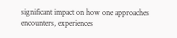significant impact on how one approaches encounters, experiences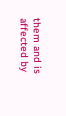them and is affected by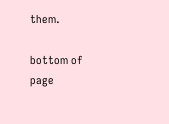them.

bottom of page